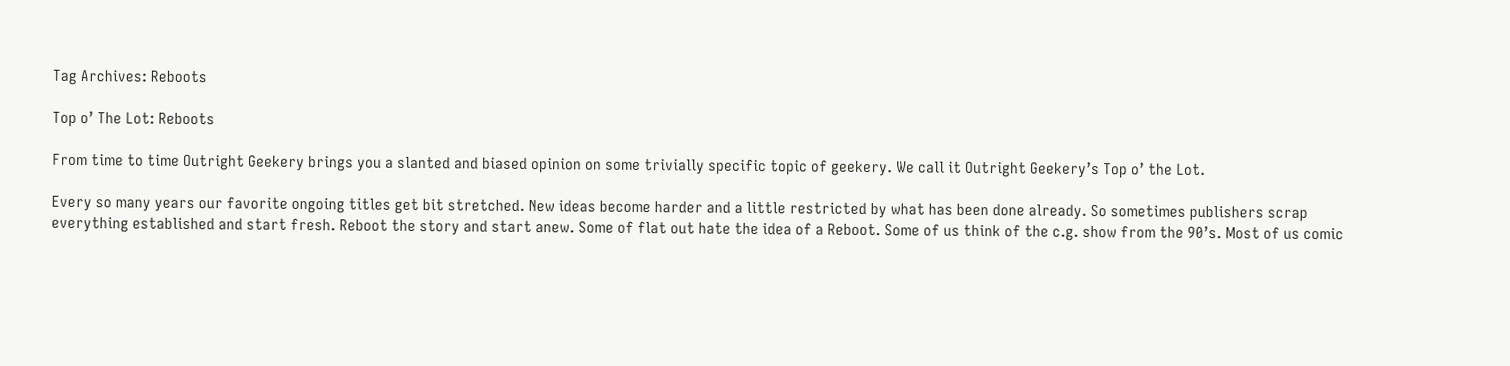Tag Archives: Reboots

Top o’ The Lot: Reboots

From time to time Outright Geekery brings you a slanted and biased opinion on some trivially specific topic of geekery. We call it Outright Geekery’s Top o’ the Lot.

Every so many years our favorite ongoing titles get bit stretched. New ideas become harder and a little restricted by what has been done already. So sometimes publishers scrap everything established and start fresh. Reboot the story and start anew. Some of flat out hate the idea of a Reboot. Some of us think of the c.g. show from the 90’s. Most of us comic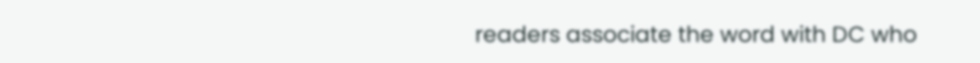readers associate the word with DC who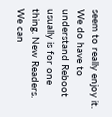seem to really enjoy it. We do have to understand Reboot usually is for one thing. New Readers. We can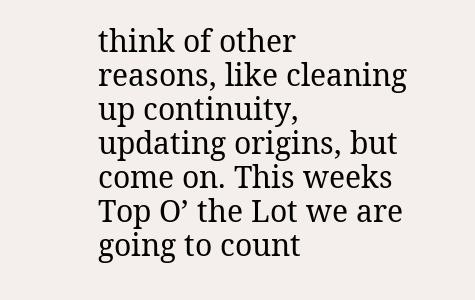think of other reasons, like cleaning up continuity, updating origins, but come on. This weeks Top O’ the Lot we are going to count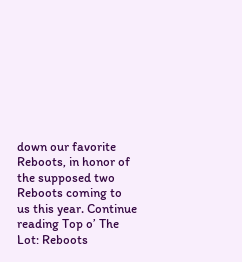down our favorite Reboots, in honor of the supposed two Reboots coming to us this year. Continue reading Top o’ The Lot: Reboots